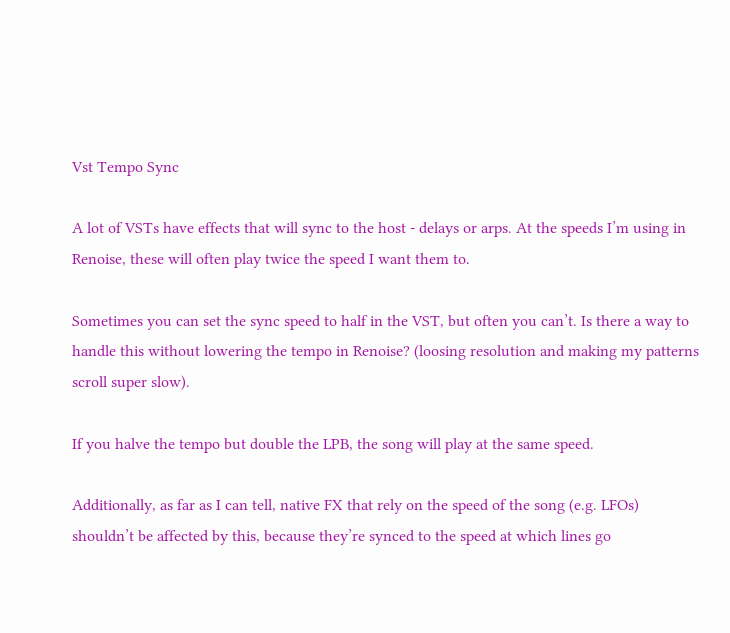Vst Tempo Sync

A lot of VSTs have effects that will sync to the host - delays or arps. At the speeds I’m using in Renoise, these will often play twice the speed I want them to.

Sometimes you can set the sync speed to half in the VST, but often you can’t. Is there a way to handle this without lowering the tempo in Renoise? (loosing resolution and making my patterns scroll super slow).

If you halve the tempo but double the LPB, the song will play at the same speed.

Additionally, as far as I can tell, native FX that rely on the speed of the song (e.g. LFOs) shouldn’t be affected by this, because they’re synced to the speed at which lines go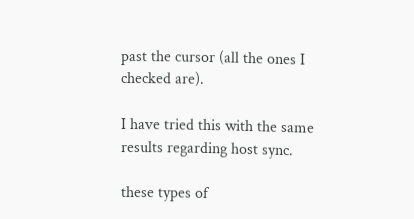past the cursor (all the ones I checked are).

I have tried this with the same results regarding host sync.

these types of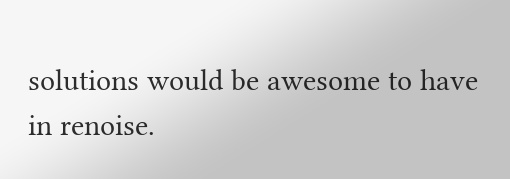solutions would be awesome to have in renoise.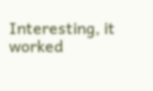Interesting, it worked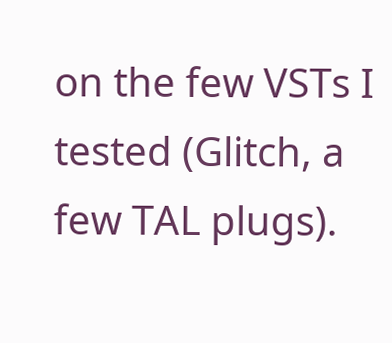on the few VSTs I tested (Glitch, a few TAL plugs).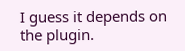I guess it depends on the plugin.